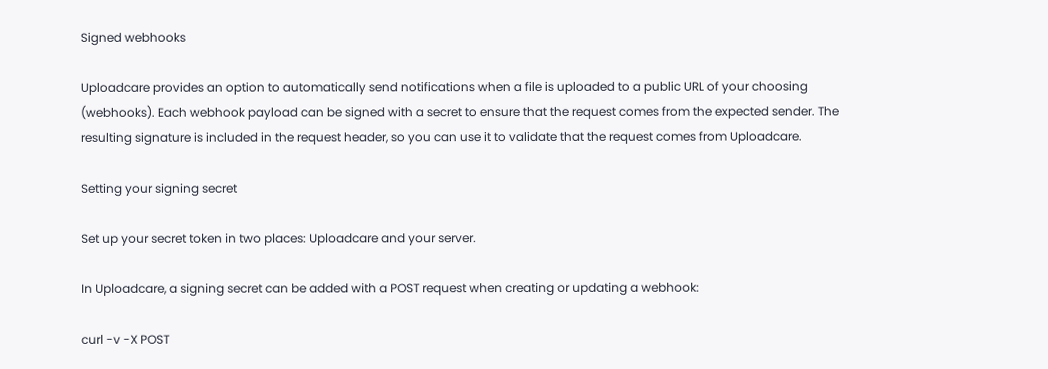Signed webhooks

Uploadcare provides an option to automatically send notifications when a file is uploaded to a public URL of your choosing (webhooks). Each webhook payload can be signed with a secret to ensure that the request comes from the expected sender. The resulting signature is included in the request header, so you can use it to validate that the request comes from Uploadcare.

Setting your signing secret

Set up your secret token in two places: Uploadcare and your server.

In Uploadcare, a signing secret can be added with a POST request when creating or updating a webhook:

curl -v -X POST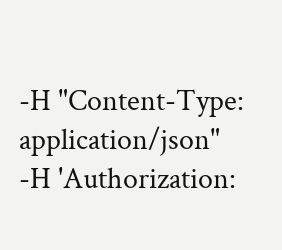-H "Content-Type: application/json"
-H 'Authorization: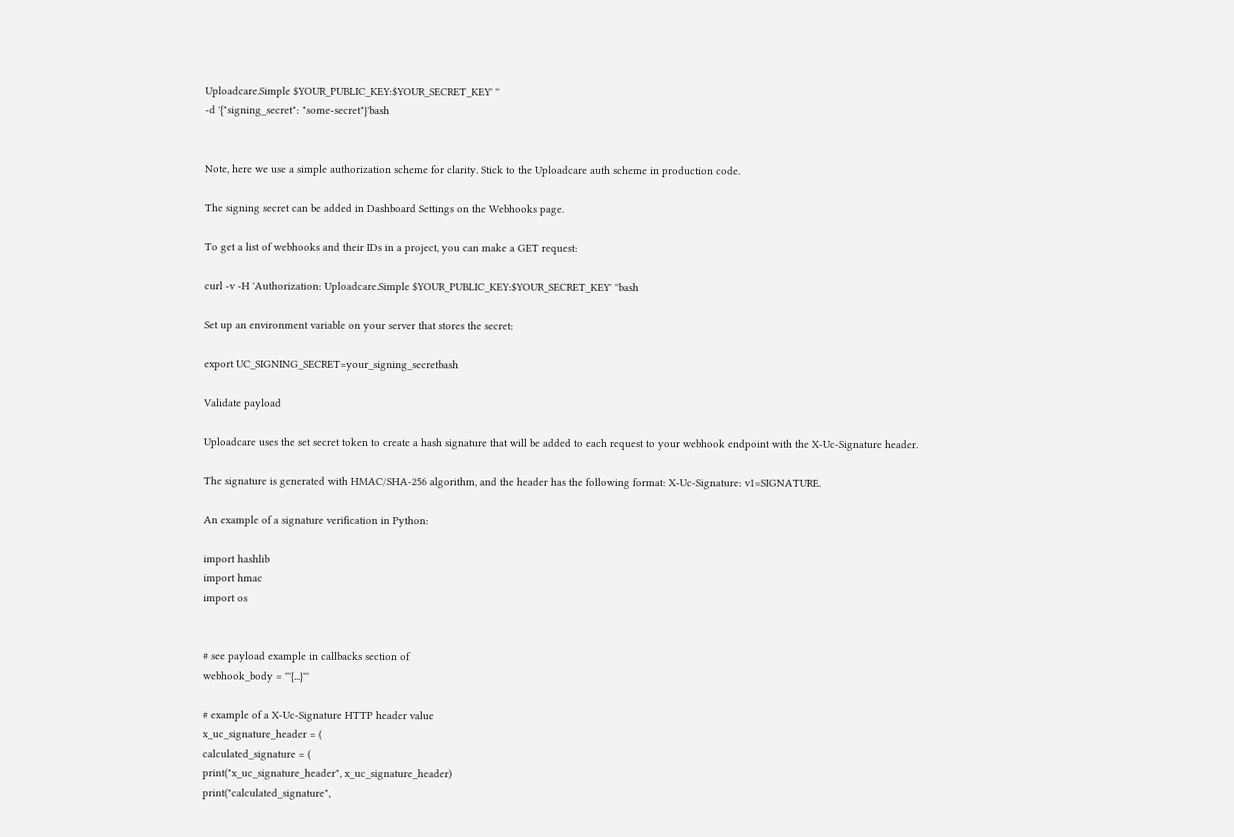Uploadcare.Simple $YOUR_PUBLIC_KEY:$YOUR_SECRET_KEY' ''
-d '{"signing_secret": "some-secret"}'bash


Note, here we use a simple authorization scheme for clarity. Stick to the Uploadcare auth scheme in production code.

The signing secret can be added in Dashboard Settings on the Webhooks page.

To get a list of webhooks and their IDs in a project, you can make a GET request:

curl -v -H 'Authorization: Uploadcare.Simple $YOUR_PUBLIC_KEY:$YOUR_SECRET_KEY' ''bash

Set up an environment variable on your server that stores the secret:

export UC_SIGNING_SECRET=your_signing_secretbash

Validate payload

Uploadcare uses the set secret token to create a hash signature that will be added to each request to your webhook endpoint with the X-Uc-Signature header.

The signature is generated with HMAC/SHA-256 algorithm, and the header has the following format: X-Uc-Signature: v1=SIGNATURE.

An example of a signature verification in Python:

import hashlib
import hmac
import os


# see payload example in callbacks section of
webhook_body = '''{...}'''

# example of a X-Uc-Signature HTTP header value
x_uc_signature_header = (
calculated_signature = (
print("x_uc_signature_header", x_uc_signature_header)
print("calculated_signature",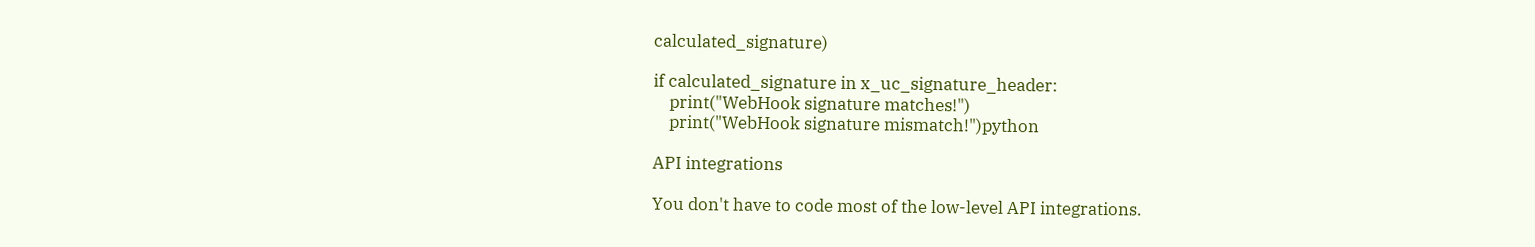calculated_signature)

if calculated_signature in x_uc_signature_header:
    print("WebHook signature matches!")
    print("WebHook signature mismatch!")python

API integrations

You don't have to code most of the low-level API integrations.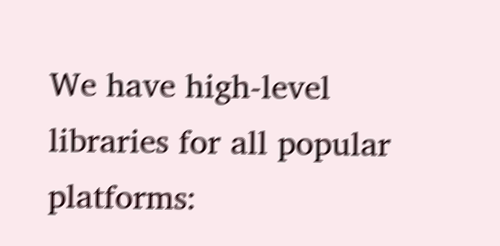We have high-level libraries for all popular platforms: